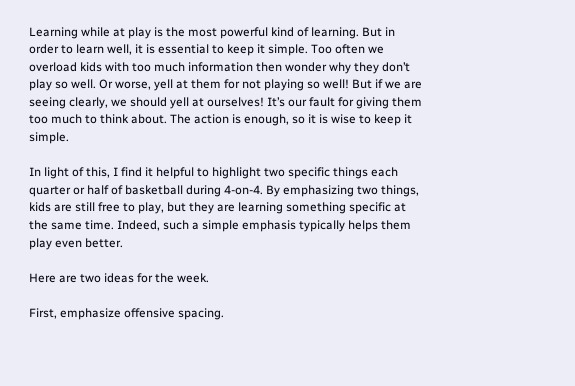Learning while at play is the most powerful kind of learning. But in order to learn well, it is essential to keep it simple. Too often we overload kids with too much information then wonder why they don’t play so well. Or worse, yell at them for not playing so well! But if we are seeing clearly, we should yell at ourselves! It’s our fault for giving them too much to think about. The action is enough, so it is wise to keep it simple.

In light of this, I find it helpful to highlight two specific things each quarter or half of basketball during 4-on-4. By emphasizing two things, kids are still free to play, but they are learning something specific at the same time. Indeed, such a simple emphasis typically helps them play even better.

Here are two ideas for the week.

First, emphasize offensive spacing.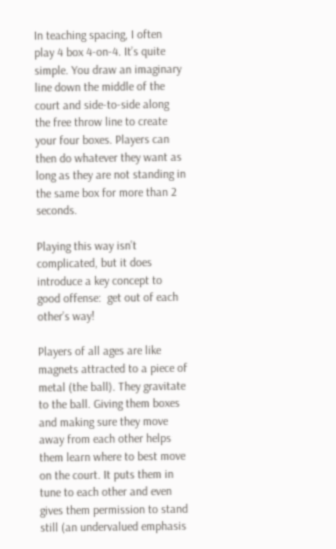In teaching spacing, I often play 4 box 4-on-4. It’s quite simple. You draw an imaginary line down the middle of the court and side-to-side along the free throw line to create your four boxes. Players can then do whatever they want as long as they are not standing in the same box for more than 2 seconds.

Playing this way isn’t complicated, but it does introduce a key concept to good offense:  get out of each other’s way!

Players of all ages are like magnets attracted to a piece of metal (the ball). They gravitate to the ball. Giving them boxes and making sure they move away from each other helps them learn where to best move on the court. It puts them in tune to each other and even gives them permission to stand still (an undervalued emphasis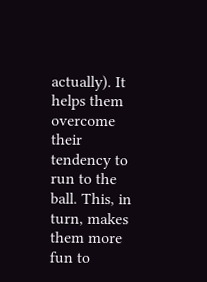actually). It helps them overcome their tendency to run to the ball. This, in turn, makes them more fun to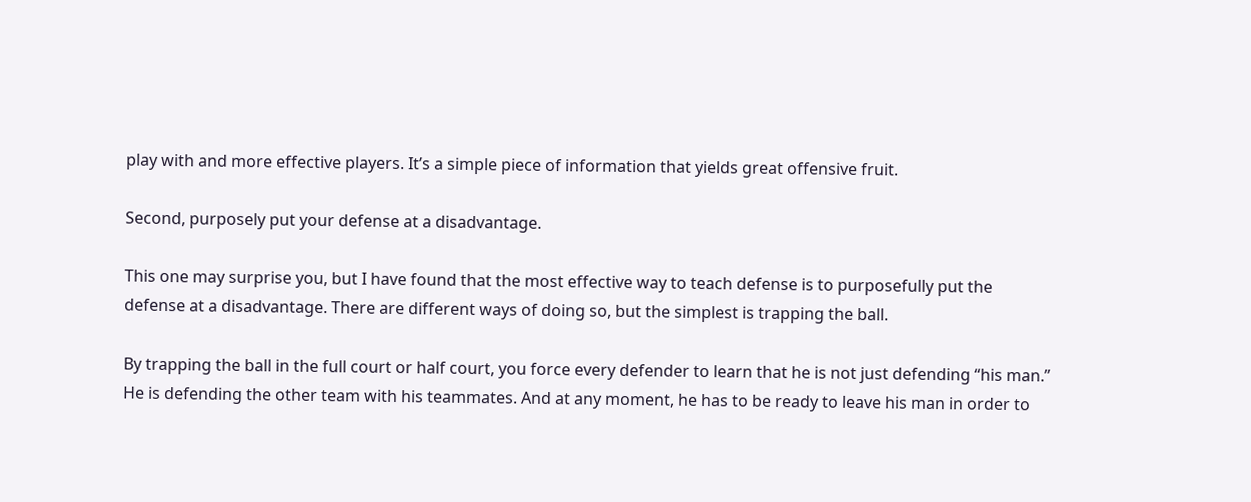play with and more effective players. It’s a simple piece of information that yields great offensive fruit.

Second, purposely put your defense at a disadvantage.

This one may surprise you, but I have found that the most effective way to teach defense is to purposefully put the defense at a disadvantage. There are different ways of doing so, but the simplest is trapping the ball.

By trapping the ball in the full court or half court, you force every defender to learn that he is not just defending “his man.” He is defending the other team with his teammates. And at any moment, he has to be ready to leave his man in order to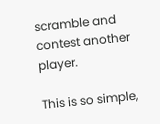scramble and contest another player.

This is so simple,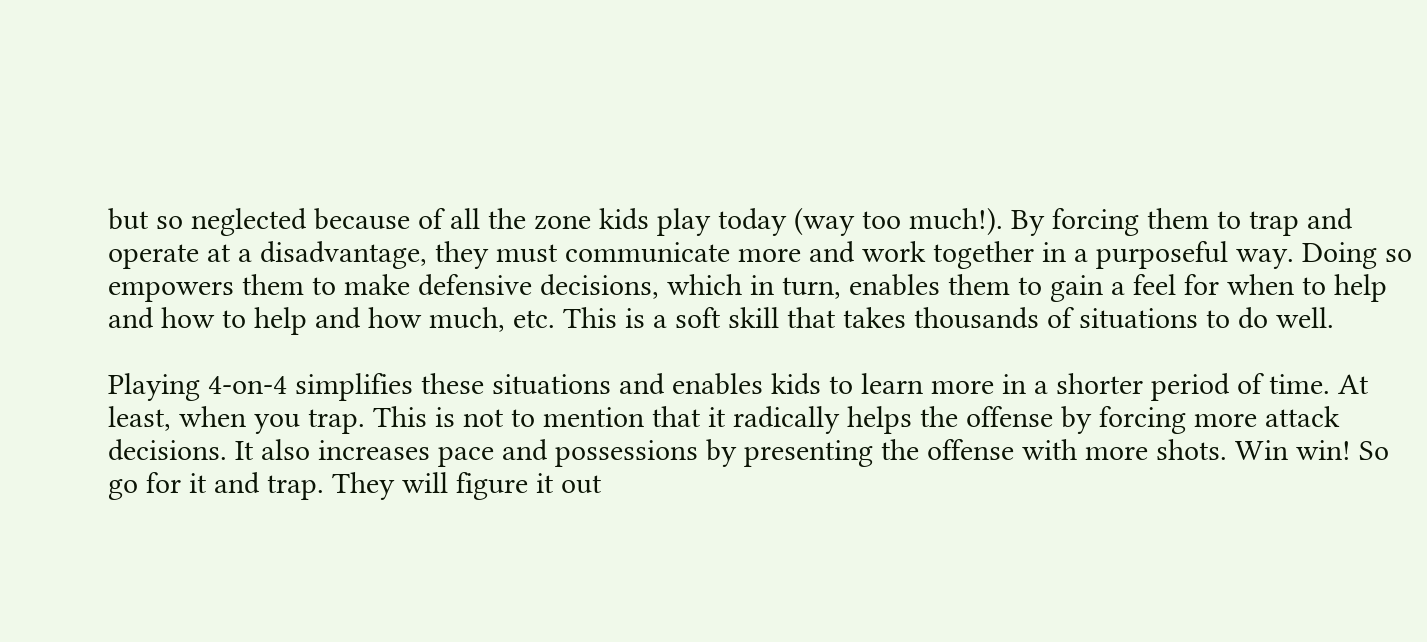but so neglected because of all the zone kids play today (way too much!). By forcing them to trap and operate at a disadvantage, they must communicate more and work together in a purposeful way. Doing so empowers them to make defensive decisions, which in turn, enables them to gain a feel for when to help and how to help and how much, etc. This is a soft skill that takes thousands of situations to do well.

Playing 4-on-4 simplifies these situations and enables kids to learn more in a shorter period of time. At least, when you trap. This is not to mention that it radically helps the offense by forcing more attack decisions. It also increases pace and possessions by presenting the offense with more shots. Win win! So go for it and trap. They will figure it out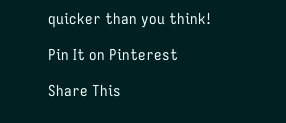quicker than you think!

Pin It on Pinterest

Share This